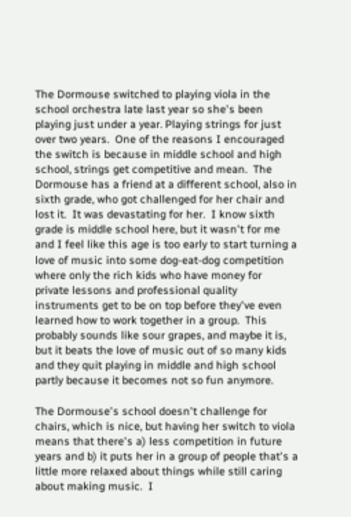The Dormouse switched to playing viola in the school orchestra late last year so she's been playing just under a year. Playing strings for just over two years.  One of the reasons I encouraged the switch is because in middle school and high school, strings get competitive and mean.  The Dormouse has a friend at a different school, also in sixth grade, who got challenged for her chair and lost it.  It was devastating for her.  I know sixth grade is middle school here, but it wasn't for me and I feel like this age is too early to start turning a love of music into some dog-eat-dog competition where only the rich kids who have money for private lessons and professional quality instruments get to be on top before they've even learned how to work together in a group.  This probably sounds like sour grapes, and maybe it is, but it beats the love of music out of so many kids and they quit playing in middle and high school partly because it becomes not so fun anymore.

The Dormouse's school doesn't challenge for chairs, which is nice, but having her switch to viola means that there's a) less competition in future years and b) it puts her in a group of people that's a little more relaxed about things while still caring about making music.  I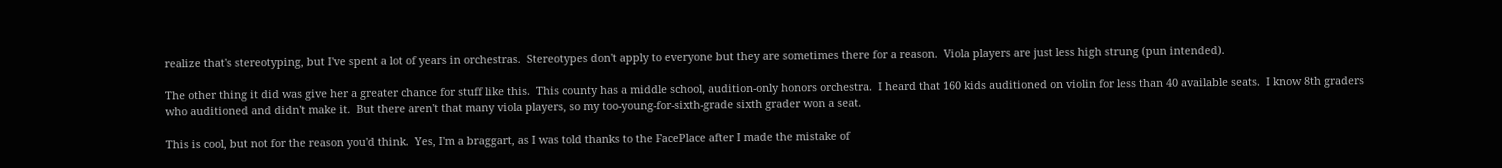realize that's stereotyping, but I've spent a lot of years in orchestras.  Stereotypes don't apply to everyone but they are sometimes there for a reason.  Viola players are just less high strung (pun intended).

The other thing it did was give her a greater chance for stuff like this.  This county has a middle school, audition-only honors orchestra.  I heard that 160 kids auditioned on violin for less than 40 available seats.  I know 8th graders who auditioned and didn't make it.  But there aren't that many viola players, so my too-young-for-sixth-grade sixth grader won a seat.

This is cool, but not for the reason you'd think.  Yes, I'm a braggart, as I was told thanks to the FacePlace after I made the mistake of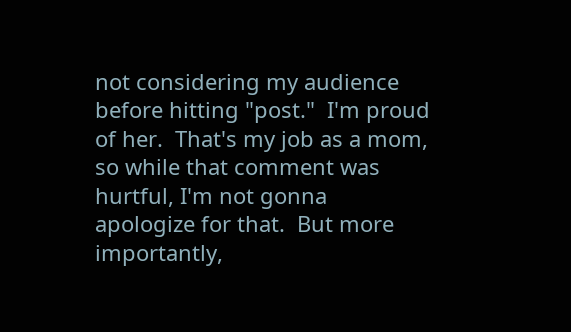not considering my audience before hitting "post."  I'm proud of her.  That's my job as a mom, so while that comment was hurtful, I'm not gonna apologize for that.  But more importantly,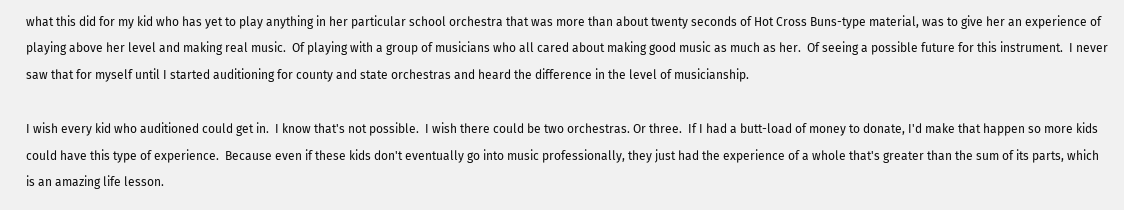what this did for my kid who has yet to play anything in her particular school orchestra that was more than about twenty seconds of Hot Cross Buns-type material, was to give her an experience of playing above her level and making real music.  Of playing with a group of musicians who all cared about making good music as much as her.  Of seeing a possible future for this instrument.  I never saw that for myself until I started auditioning for county and state orchestras and heard the difference in the level of musicianship.

I wish every kid who auditioned could get in.  I know that's not possible.  I wish there could be two orchestras. Or three.  If I had a butt-load of money to donate, I'd make that happen so more kids could have this type of experience.  Because even if these kids don't eventually go into music professionally, they just had the experience of a whole that's greater than the sum of its parts, which is an amazing life lesson.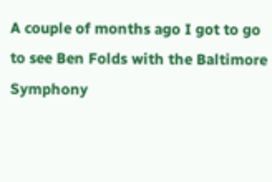A couple of months ago I got to go to see Ben Folds with the Baltimore Symphony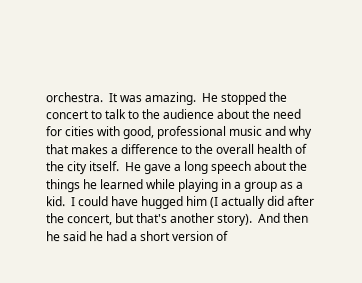orchestra.  It was amazing.  He stopped the concert to talk to the audience about the need for cities with good, professional music and why that makes a difference to the overall health of the city itself.  He gave a long speech about the things he learned while playing in a group as a kid.  I could have hugged him (I actually did after the concert, but that's another story).  And then he said he had a short version of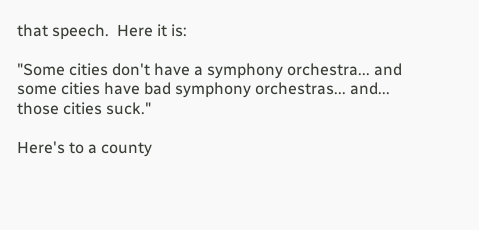that speech.  Here it is:

"Some cities don't have a symphony orchestra... and some cities have bad symphony orchestras... and... those cities suck."

Here's to a county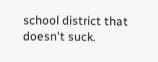school district that doesn't suck.